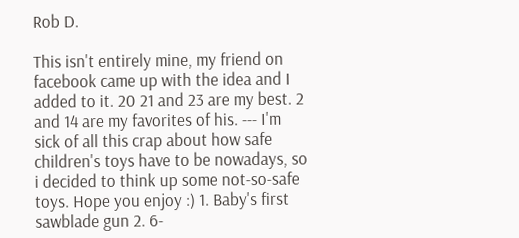Rob D.

This isn't entirely mine, my friend on facebook came up with the idea and I added to it. 20 21 and 23 are my best. 2 and 14 are my favorites of his. --- I'm sick of all this crap about how safe children's toys have to be nowadays, so i decided to think up some not-so-safe toys. Hope you enjoy :) 1. Baby's first sawblade gun 2. 6-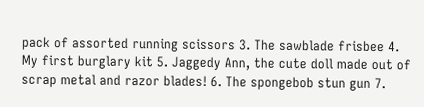pack of assorted running scissors 3. The sawblade frisbee 4. My first burglary kit 5. Jaggedy Ann, the cute doll made out of scrap metal and razor blades! 6. The spongebob stun gun 7.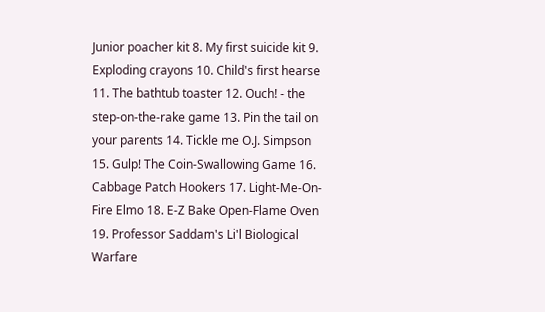Junior poacher kit 8. My first suicide kit 9. Exploding crayons 10. Child's first hearse 11. The bathtub toaster 12. Ouch! - the step-on-the-rake game 13. Pin the tail on your parents 14. Tickle me O.J. Simpson 15. Gulp! The Coin-Swallowing Game 16. Cabbage Patch Hookers 17. Light-Me-On-Fire Elmo 18. E-Z Bake Open-Flame Oven 19. Professor Saddam's Li'l Biological Warfare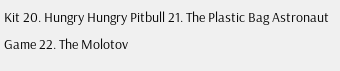Kit 20. Hungry Hungry Pitbull 21. The Plastic Bag Astronaut Game 22. The Molotov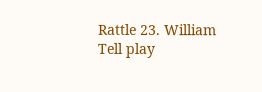Rattle 23. William Tell play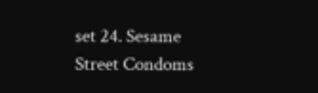set 24. Sesame Street Condoms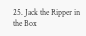25. Jack the Ripper in the Box